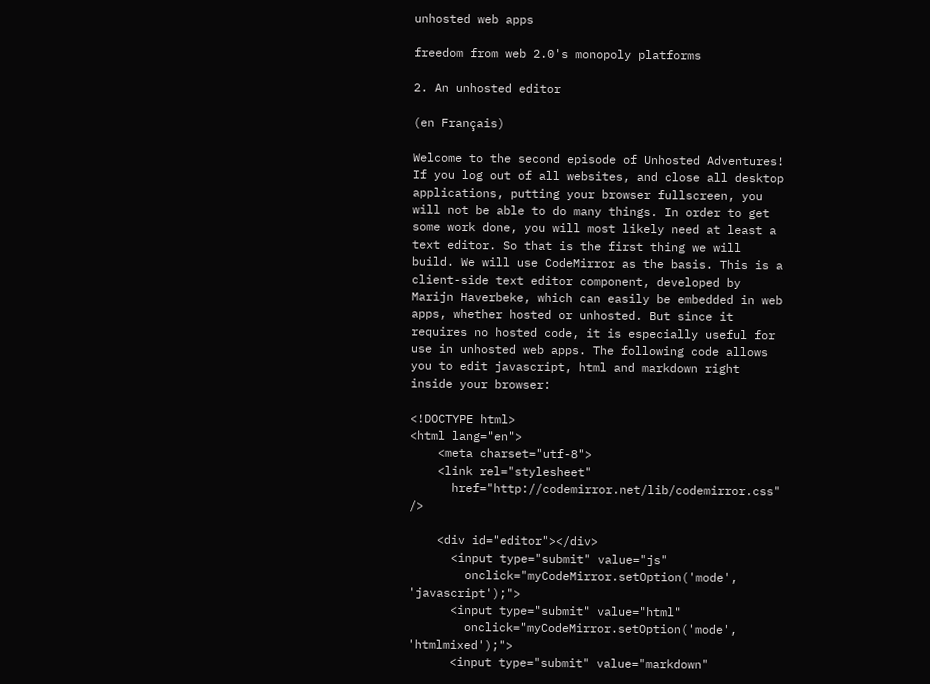unhosted web apps

freedom from web 2.0's monopoly platforms

2. An unhosted editor

(en Français)

Welcome to the second episode of Unhosted Adventures! If you log out of all websites, and close all desktop applications, putting your browser fullscreen, you will not be able to do many things. In order to get some work done, you will most likely need at least a text editor. So that is the first thing we will build. We will use CodeMirror as the basis. This is a client-side text editor component, developed by Marijn Haverbeke, which can easily be embedded in web apps, whether hosted or unhosted. But since it requires no hosted code, it is especially useful for use in unhosted web apps. The following code allows you to edit javascript, html and markdown right inside your browser:

<!DOCTYPE html>
<html lang="en">
    <meta charset="utf-8">
    <link rel="stylesheet"
      href="http://codemirror.net/lib/codemirror.css" />

    <div id="editor"></div>
      <input type="submit" value="js"
        onclick="myCodeMirror.setOption('mode', 'javascript');">
      <input type="submit" value="html"
        onclick="myCodeMirror.setOption('mode', 'htmlmixed');">
      <input type="submit" value="markdown"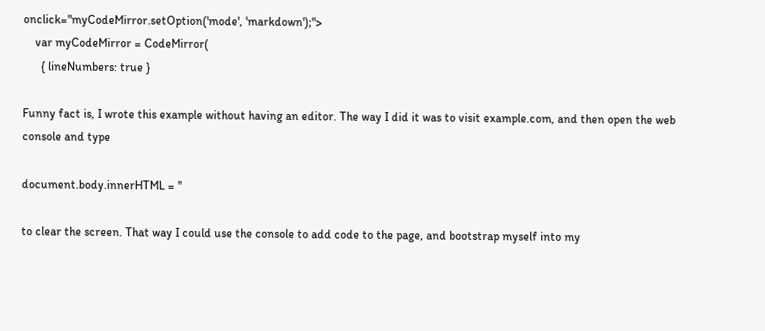onclick="myCodeMirror.setOption('mode', 'markdown');">
    var myCodeMirror = CodeMirror(
      { lineNumbers: true }

Funny fact is, I wrote this example without having an editor. The way I did it was to visit example.com, and then open the web console and type

document.body.innerHTML = ''

to clear the screen. That way I could use the console to add code to the page, and bootstrap myself into my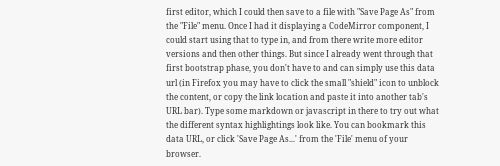first editor, which I could then save to a file with "Save Page As" from the "File" menu. Once I had it displaying a CodeMirror component, I could start using that to type in, and from there write more editor versions and then other things. But since I already went through that first bootstrap phase, you don't have to and can simply use this data url (in Firefox you may have to click the small "shield" icon to unblock the content, or copy the link location and paste it into another tab's URL bar). Type some markdown or javascript in there to try out what the different syntax highlightings look like. You can bookmark this data URL, or click 'Save Page As...' from the 'File' menu of your browser.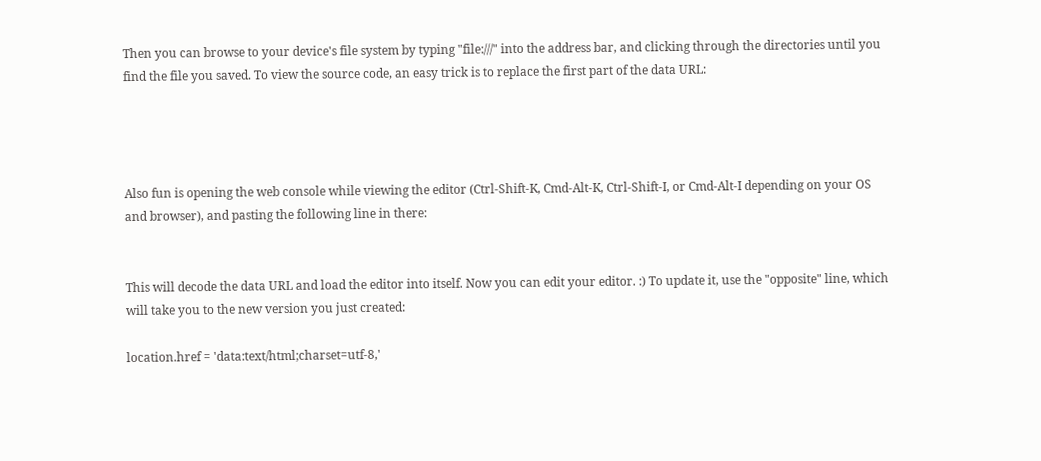Then you can browse to your device's file system by typing "file:///" into the address bar, and clicking through the directories until you find the file you saved. To view the source code, an easy trick is to replace the first part of the data URL:




Also fun is opening the web console while viewing the editor (Ctrl-Shift-K, Cmd-Alt-K, Ctrl-Shift-I, or Cmd-Alt-I depending on your OS and browser), and pasting the following line in there:


This will decode the data URL and load the editor into itself. Now you can edit your editor. :) To update it, use the "opposite" line, which will take you to the new version you just created:

location.href = 'data:text/html;charset=utf-8,'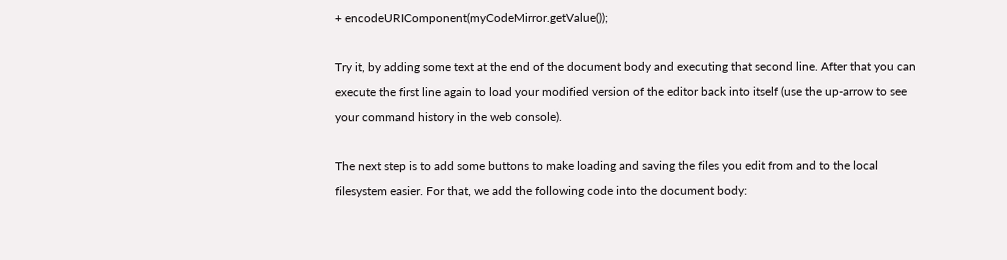+ encodeURIComponent(myCodeMirror.getValue());

Try it, by adding some text at the end of the document body and executing that second line. After that you can execute the first line again to load your modified version of the editor back into itself (use the up-arrow to see your command history in the web console).

The next step is to add some buttons to make loading and saving the files you edit from and to the local filesystem easier. For that, we add the following code into the document body: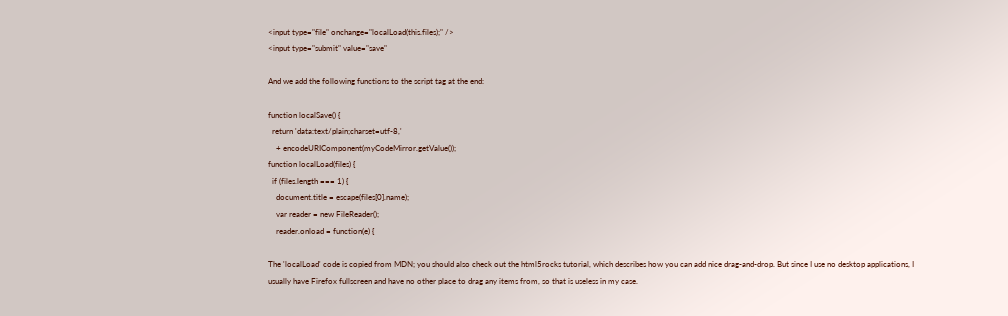<input type="file" onchange="localLoad(this.files);" />
<input type="submit" value="save"

And we add the following functions to the script tag at the end:

function localSave() {
  return 'data:text/plain;charset=utf-8,'
    + encodeURIComponent(myCodeMirror.getValue());
function localLoad(files) {
  if (files.length === 1) {
    document.title = escape(files[0].name);
    var reader = new FileReader();
    reader.onload = function(e) {

The 'localLoad' code is copied from MDN; you should also check out the html5rocks tutorial, which describes how you can add nice drag-and-drop. But since I use no desktop applications, I usually have Firefox fullscreen and have no other place to drag any items from, so that is useless in my case.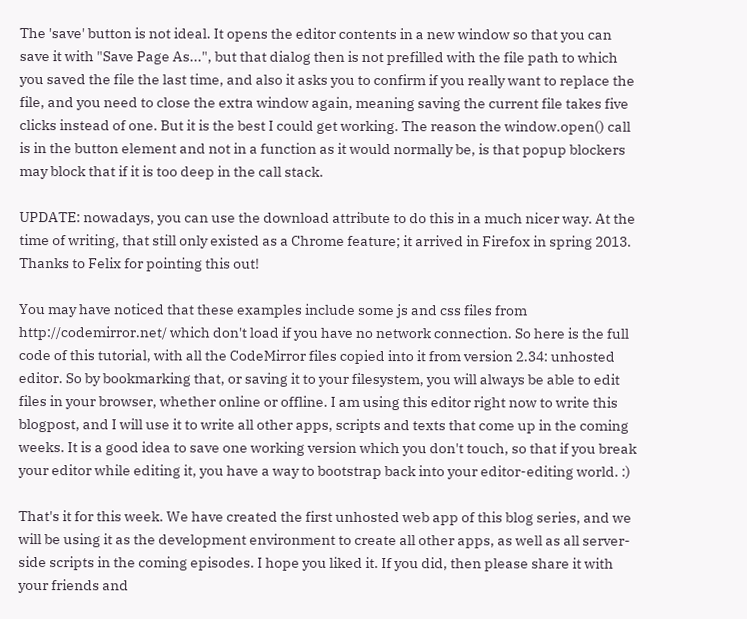The 'save' button is not ideal. It opens the editor contents in a new window so that you can save it with "Save Page As...", but that dialog then is not prefilled with the file path to which you saved the file the last time, and also it asks you to confirm if you really want to replace the file, and you need to close the extra window again, meaning saving the current file takes five clicks instead of one. But it is the best I could get working. The reason the window.open() call is in the button element and not in a function as it would normally be, is that popup blockers may block that if it is too deep in the call stack.

UPDATE: nowadays, you can use the download attribute to do this in a much nicer way. At the time of writing, that still only existed as a Chrome feature; it arrived in Firefox in spring 2013. Thanks to Felix for pointing this out!

You may have noticed that these examples include some js and css files from http://codemirror.net/ which don't load if you have no network connection. So here is the full code of this tutorial, with all the CodeMirror files copied into it from version 2.34: unhosted editor. So by bookmarking that, or saving it to your filesystem, you will always be able to edit files in your browser, whether online or offline. I am using this editor right now to write this blogpost, and I will use it to write all other apps, scripts and texts that come up in the coming weeks. It is a good idea to save one working version which you don't touch, so that if you break your editor while editing it, you have a way to bootstrap back into your editor-editing world. :)

That's it for this week. We have created the first unhosted web app of this blog series, and we will be using it as the development environment to create all other apps, as well as all server-side scripts in the coming episodes. I hope you liked it. If you did, then please share it with your friends and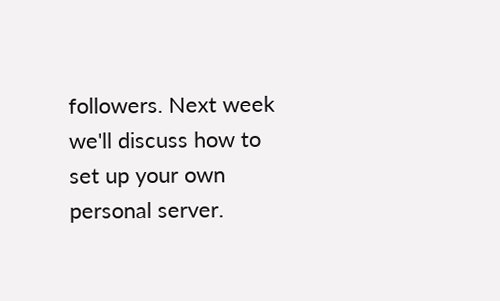followers. Next week we'll discuss how to set up your own personal server.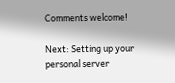Comments welcome!

Next: Setting up your personal server